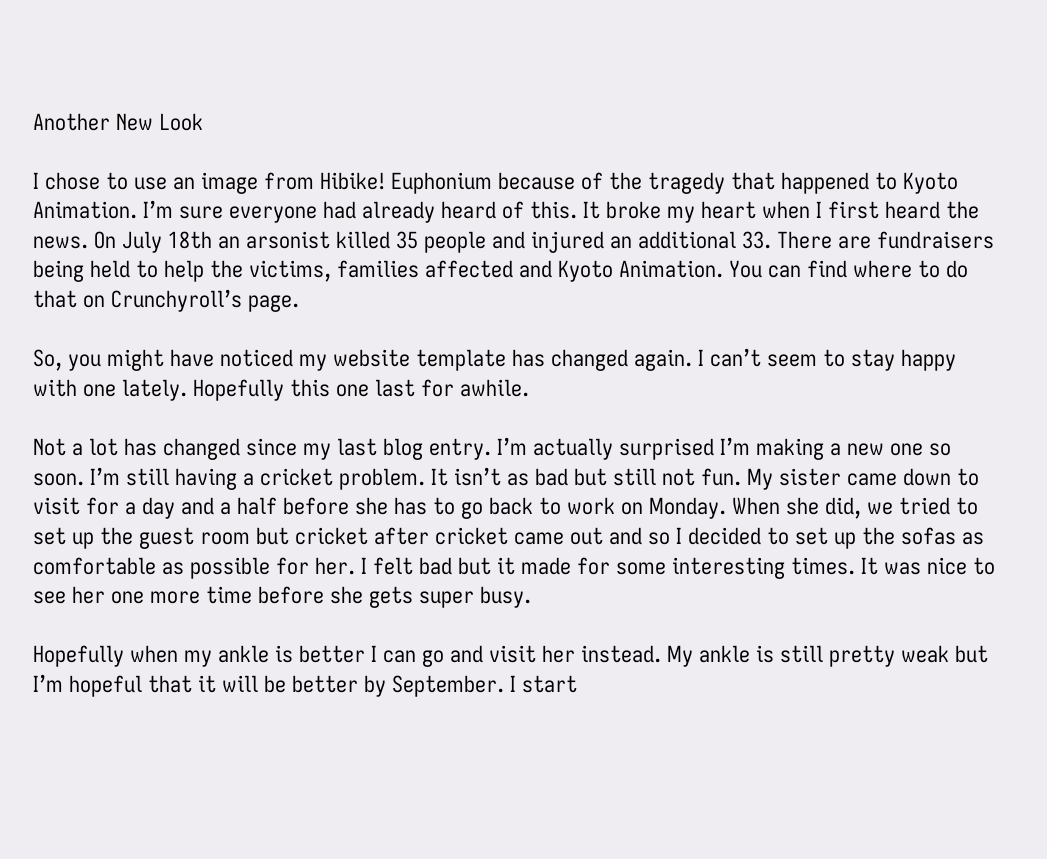Another New Look

I chose to use an image from Hibike! Euphonium because of the tragedy that happened to Kyoto Animation. I’m sure everyone had already heard of this. It broke my heart when I first heard the news. On July 18th an arsonist killed 35 people and injured an additional 33. There are fundraisers being held to help the victims, families affected and Kyoto Animation. You can find where to do that on Crunchyroll’s page.

So, you might have noticed my website template has changed again. I can’t seem to stay happy with one lately. Hopefully this one last for awhile.

Not a lot has changed since my last blog entry. I’m actually surprised I’m making a new one so soon. I’m still having a cricket problem. It isn’t as bad but still not fun. My sister came down to visit for a day and a half before she has to go back to work on Monday. When she did, we tried to set up the guest room but cricket after cricket came out and so I decided to set up the sofas as comfortable as possible for her. I felt bad but it made for some interesting times. It was nice to see her one more time before she gets super busy.

Hopefully when my ankle is better I can go and visit her instead. My ankle is still pretty weak but I’m hopeful that it will be better by September. I start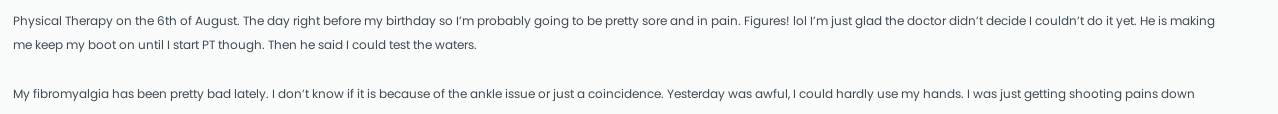Physical Therapy on the 6th of August. The day right before my birthday so I’m probably going to be pretty sore and in pain. Figures! lol I’m just glad the doctor didn’t decide I couldn’t do it yet. He is making me keep my boot on until I start PT though. Then he said I could test the waters.

My fibromyalgia has been pretty bad lately. I don’t know if it is because of the ankle issue or just a coincidence. Yesterday was awful, I could hardly use my hands. I was just getting shooting pains down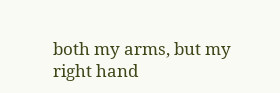both my arms, but my right hand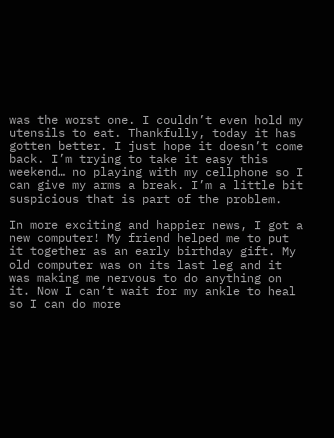was the worst one. I couldn’t even hold my utensils to eat. Thankfully, today it has gotten better. I just hope it doesn’t come back. I’m trying to take it easy this weekend… no playing with my cellphone so I can give my arms a break. I’m a little bit suspicious that is part of the problem.

In more exciting and happier news, I got a new computer! My friend helped me to put it together as an early birthday gift. My old computer was on its last leg and it was making me nervous to do anything on it. Now I can’t wait for my ankle to heal so I can do more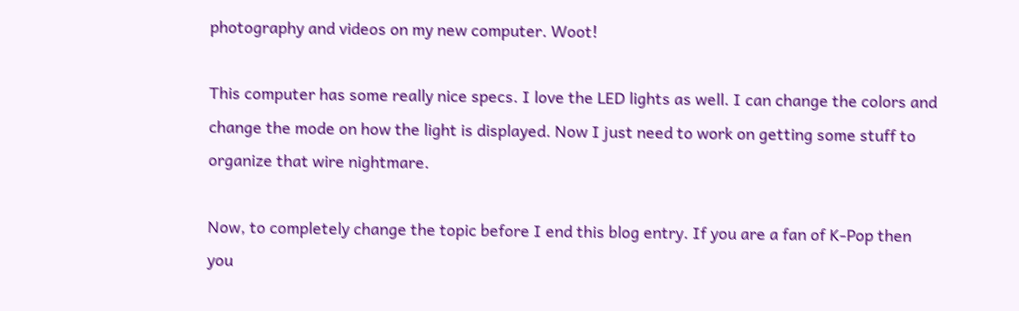photography and videos on my new computer. Woot!

This computer has some really nice specs. I love the LED lights as well. I can change the colors and change the mode on how the light is displayed. Now I just need to work on getting some stuff to organize that wire nightmare.

Now, to completely change the topic before I end this blog entry. If you are a fan of K-Pop then you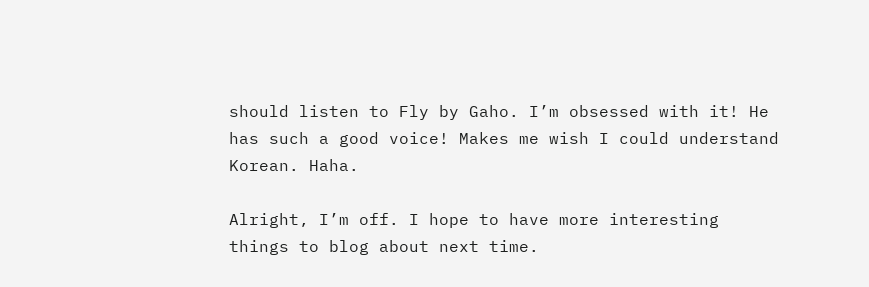should listen to Fly by Gaho. I’m obsessed with it! He has such a good voice! Makes me wish I could understand Korean. Haha.

Alright, I’m off. I hope to have more interesting things to blog about next time.